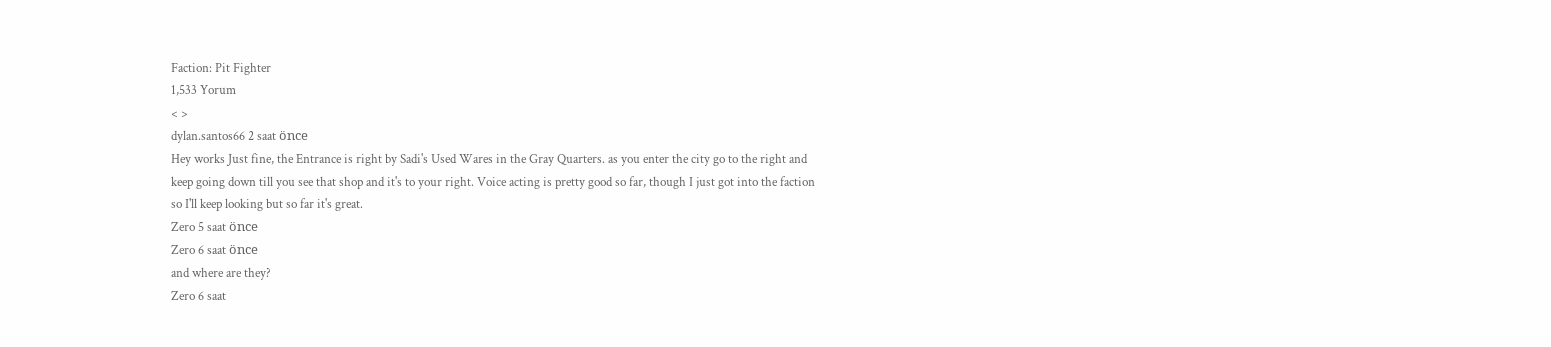Faction: Pit Fighter
1,533 Yorum
< >
dylan.santos66 2 saat önce
Hey works Just fine, the Entrance is right by Sadi's Used Wares in the Gray Quarters. as you enter the city go to the right and keep going down till you see that shop and it's to your right. Voice acting is pretty good so far, though I just got into the faction so I'll keep looking but so far it's great.
Zero 5 saat önce
Zero 6 saat önce
and where are they?
Zero 6 saat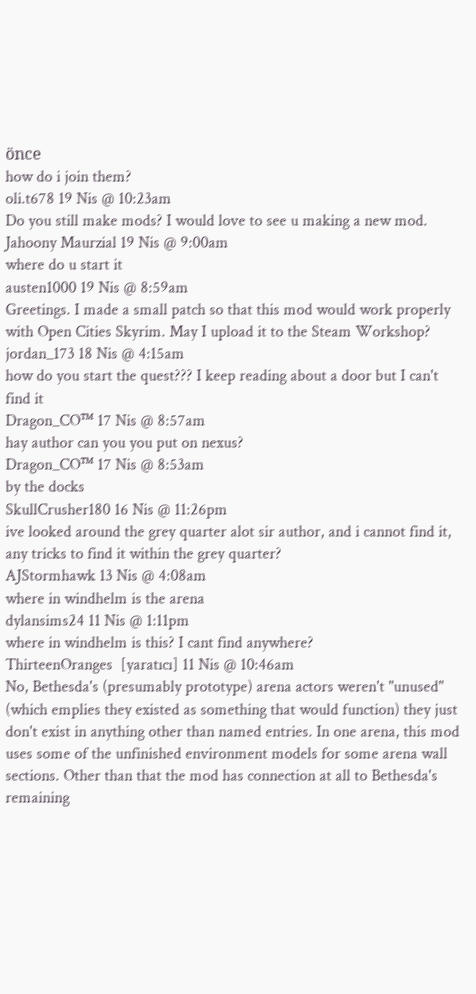önce
how do i join them?
oli.t678 19 Nis @ 10:23am
Do you still make mods? I would love to see u making a new mod.
Jahoony Maurzial 19 Nis @ 9:00am
where do u start it
austen1000 19 Nis @ 8:59am
Greetings. I made a small patch so that this mod would work properly with Open Cities Skyrim. May I upload it to the Steam Workshop?
jordan_173 18 Nis @ 4:15am
how do you start the quest??? I keep reading about a door but I can't find it
Dragon_CO™ 17 Nis @ 8:57am
hay author can you you put on nexus?
Dragon_CO™ 17 Nis @ 8:53am
by the docks
SkullCrusher180 16 Nis @ 11:26pm
ive looked around the grey quarter alot sir author, and i cannot find it, any tricks to find it within the grey quarter?
AJStormhawk 13 Nis @ 4:08am
where in windhelm is the arena
dylansims24 11 Nis @ 1:11pm
where in windhelm is this? I cant find anywhere?
ThirteenOranges  [yaratıcı] 11 Nis @ 10:46am
No, Bethesda's (presumably prototype) arena actors weren't "unused" (which emplies they existed as something that would function) they just don't exist in anything other than named entries. In one arena, this mod uses some of the unfinished environment models for some arena wall sections. Other than that the mod has connection at all to Bethesda's remaining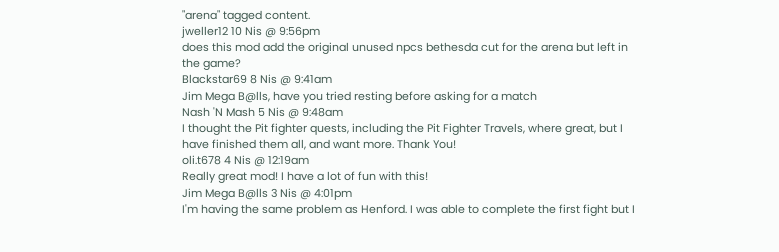"arena" tagged content.
jweller12 10 Nis @ 9:56pm
does this mod add the original unused npcs bethesda cut for the arena but left in the game?
Blackstar69 8 Nis @ 9:41am
Jim Mega B@lls, have you tried resting before asking for a match
Nash 'N Mash 5 Nis @ 9:48am
I thought the Pit fighter quests, including the Pit Fighter Travels, where great, but I have finished them all, and want more. Thank You!
oli.t678 4 Nis @ 12:19am
Really great mod! I have a lot of fun with this!
Jim Mega B@lls 3 Nis @ 4:01pm
I'm having the same problem as Henford. I was able to complete the first fight but I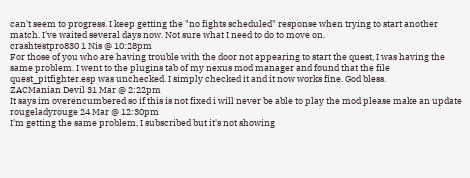can't seem to progress. I keep getting the "no fights scheduled" response when trying to start another match. I've waited several days now. Not sure what I need to do to move on.
crashtestpro830 1 Nis @ 10:28pm
For those of you who are having trouble with the door not appearing to start the quest, I was having the same problem. I went to the plugins tab of my nexus mod manager and found that the file quest_pitfighter.esp was unchecked. I simply checked it and it now works fine. God bless.
ZACManian Devil 31 Mar @ 2:22pm
It says im overencumbered so if this is not fixed i will never be able to play the mod please make an update
rougeladyrouge 24 Mar @ 12:30pm
I'm getting the same problem, I subscribed but it's not showing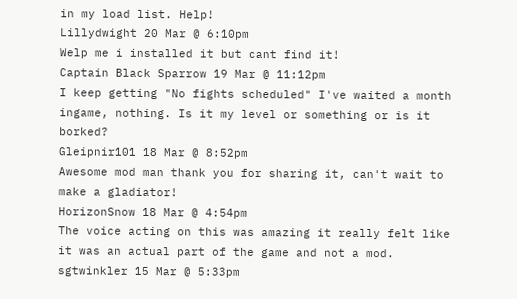in my load list. Help!
Lillydwight 20 Mar @ 6:10pm
Welp me i installed it but cant find it!
Captain Black Sparrow 19 Mar @ 11:12pm
I keep getting "No fights scheduled" I've waited a month ingame, nothing. Is it my level or something or is it borked?
Gleipnir101 18 Mar @ 8:52pm
Awesome mod man thank you for sharing it, can't wait to make a gladiator!
HorizonSnow 18 Mar @ 4:54pm
The voice acting on this was amazing it really felt like it was an actual part of the game and not a mod.
sgtwinkler 15 Mar @ 5:33pm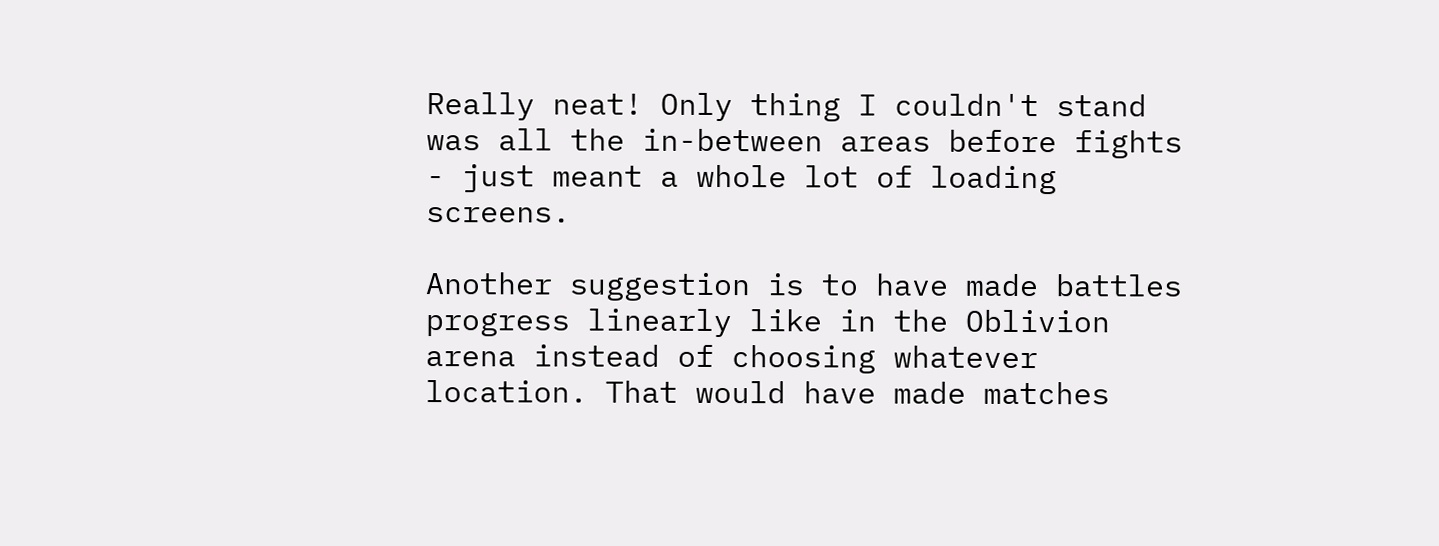Really neat! Only thing I couldn't stand was all the in-between areas before fights - just meant a whole lot of loading screens.

Another suggestion is to have made battles progress linearly like in the Oblivion arena instead of choosing whatever location. That would have made matches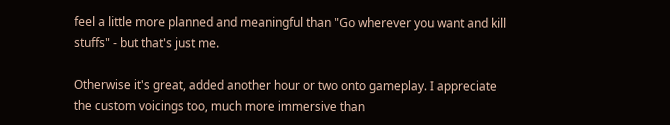feel a little more planned and meaningful than "Go wherever you want and kill stuffs" - but that's just me.

Otherwise it's great, added another hour or two onto gameplay. I appreciate the custom voicings too, much more immersive than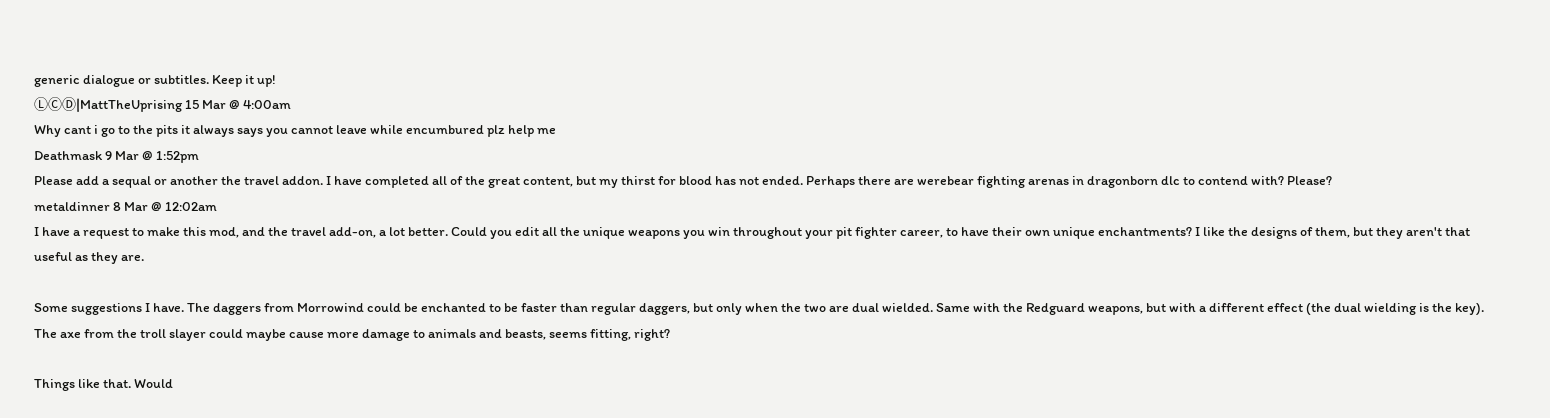generic dialogue or subtitles. Keep it up!
ⓁⒸⒹ|MattTheUprising 15 Mar @ 4:00am
Why cant i go to the pits it always says you cannot leave while encumbured plz help me
Deathmask 9 Mar @ 1:52pm
Please add a sequal or another the travel addon. I have completed all of the great content, but my thirst for blood has not ended. Perhaps there are werebear fighting arenas in dragonborn dlc to contend with? Please?
metaldinner 8 Mar @ 12:02am
I have a request to make this mod, and the travel add-on, a lot better. Could you edit all the unique weapons you win throughout your pit fighter career, to have their own unique enchantments? I like the designs of them, but they aren't that useful as they are.

Some suggestions I have. The daggers from Morrowind could be enchanted to be faster than regular daggers, but only when the two are dual wielded. Same with the Redguard weapons, but with a different effect (the dual wielding is the key). The axe from the troll slayer could maybe cause more damage to animals and beasts, seems fitting, right?

Things like that. Would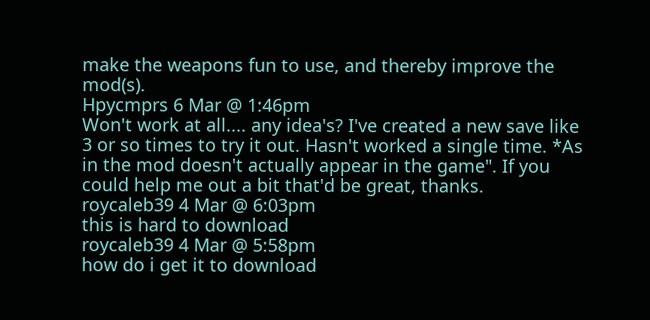make the weapons fun to use, and thereby improve the mod(s).
Hpycmprs 6 Mar @ 1:46pm
Won't work at all.... any idea's? I've created a new save like 3 or so times to try it out. Hasn't worked a single time. *As in the mod doesn't actually appear in the game". If you could help me out a bit that'd be great, thanks.
roycaleb39 4 Mar @ 6:03pm
this is hard to download
roycaleb39 4 Mar @ 5:58pm
how do i get it to download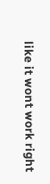like it wont work right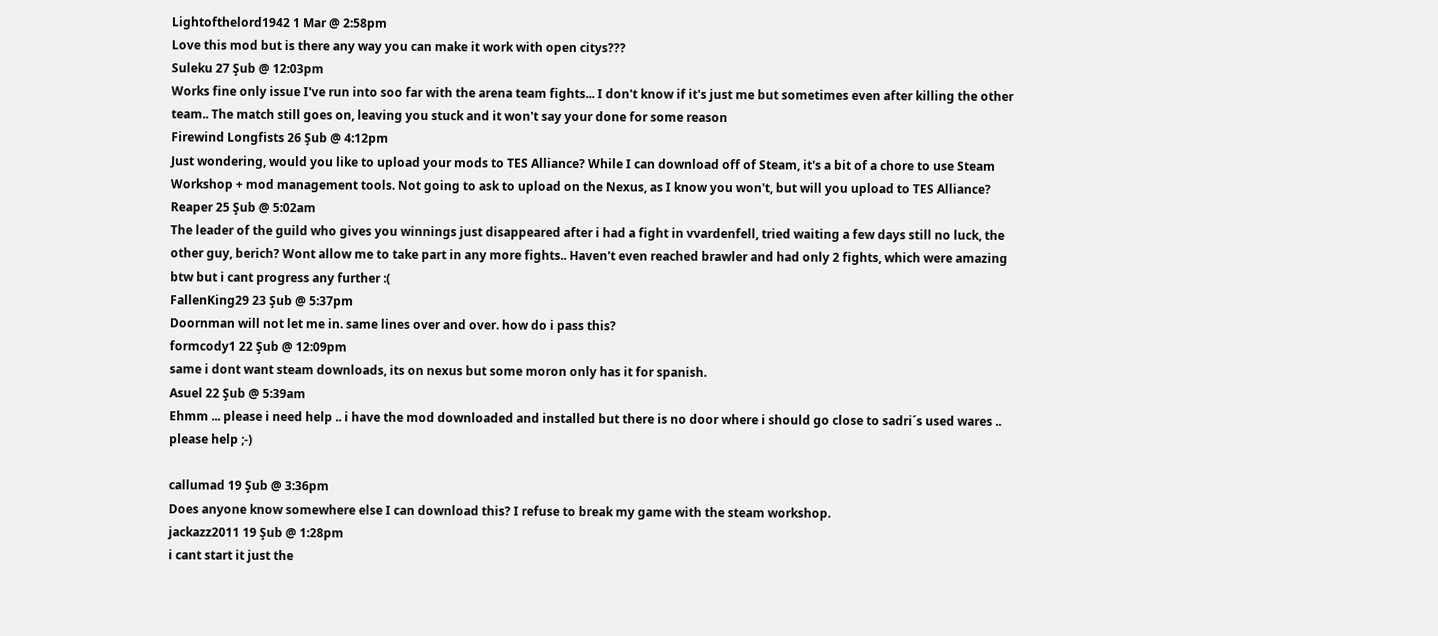Lightofthelord1942 1 Mar @ 2:58pm
Love this mod but is there any way you can make it work with open citys???
Suleku 27 Şub @ 12:03pm
Works fine only issue I've run into soo far with the arena team fights... I don't know if it's just me but sometimes even after killing the other team.. The match still goes on, leaving you stuck and it won't say your done for some reason
Firewind Longfists 26 Şub @ 4:12pm
Just wondering, would you like to upload your mods to TES Alliance? While I can download off of Steam, it's a bit of a chore to use Steam Workshop + mod management tools. Not going to ask to upload on the Nexus, as I know you won't, but will you upload to TES Alliance?
Reaper 25 Şub @ 5:02am
The leader of the guild who gives you winnings just disappeared after i had a fight in vvardenfell, tried waiting a few days still no luck, the other guy, berich? Wont allow me to take part in any more fights.. Haven't even reached brawler and had only 2 fights, which were amazing btw but i cant progress any further :(
FallenKing29 23 Şub @ 5:37pm
Doornman will not let me in. same lines over and over. how do i pass this?
formcody1 22 Şub @ 12:09pm
same i dont want steam downloads, its on nexus but some moron only has it for spanish.
Asuel 22 Şub @ 5:39am
Ehmm ... please i need help .. i have the mod downloaded and installed but there is no door where i should go close to sadri´s used wares .. please help ;-)

callumad 19 Şub @ 3:36pm
Does anyone know somewhere else I can download this? I refuse to break my game with the steam workshop.
jackazz2011 19 Şub @ 1:28pm
i cant start it just the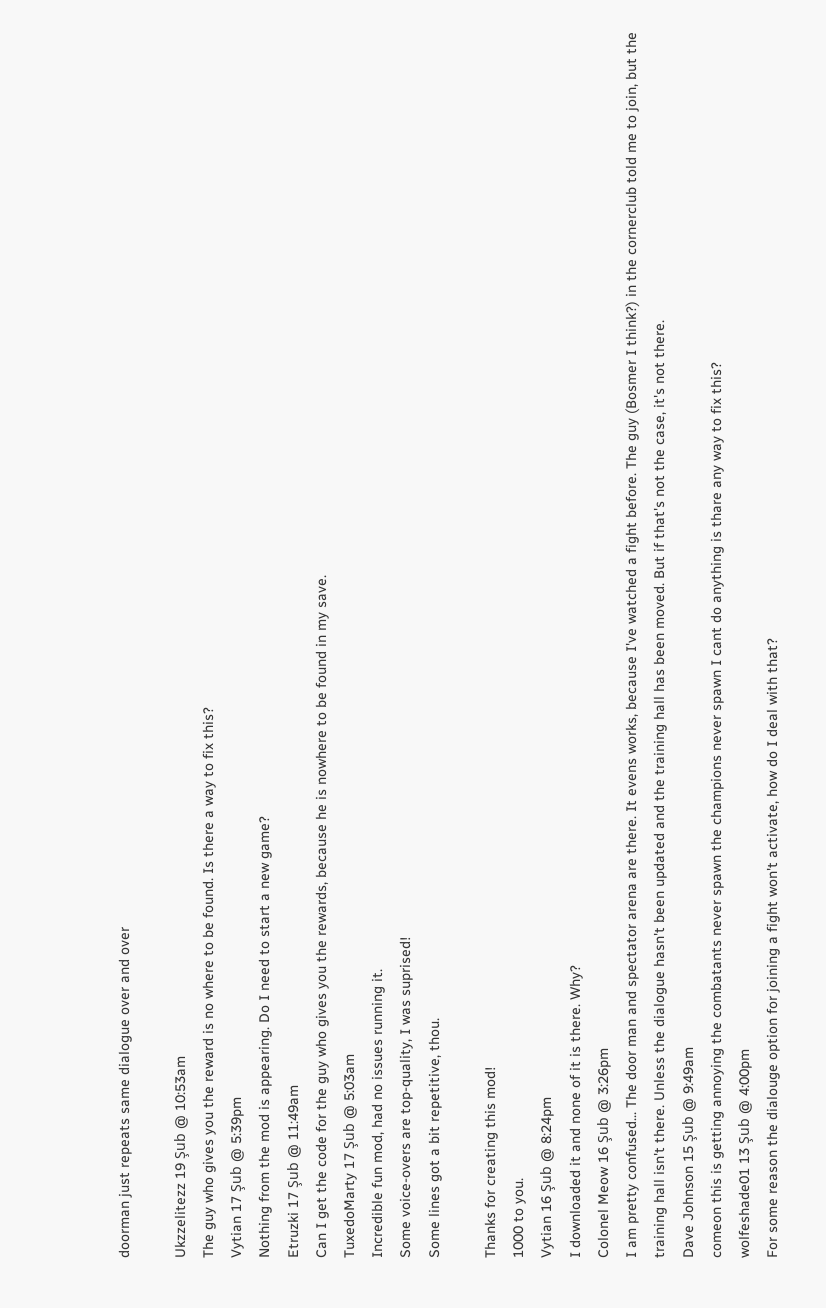doorman just repeats same dialogue over and over

Ukzzelitezz 19 Şub @ 10:53am
The guy who gives you the reward is no where to be found. Is there a way to fix this?
Vytian 17 Şub @ 5:39pm
Nothing from the mod is appearing. Do I need to start a new game?
Etruzki 17 Şub @ 11:49am
Can I get the code for the guy who gives you the rewards, because he is nowhere to be found in my save.
TuxedoMarty 17 Şub @ 5:03am
Incredible fun mod, had no issues running it.
Some voice-overs are top-quality, I was suprised!
Some lines got a bit repetitive, thou.

Thanks for creating this mod!
1000 to you.
Vytian 16 Şub @ 8:24pm
I downloaded it and none of it is there. Why?
Colonel Meow 16 Şub @ 3:26pm
I am pretty confused... The door man and spectator arena are there. It evens works, because I've watched a fight before. The guy (Bosmer I think?) in the cornerclub told me to join, but the training hall isn't there. Unless the dialogue hasn't been updated and the training hall has been moved. But if that's not the case, it's not there.
Dave Johnson 15 Şub @ 9:49am
comeon this is getting annoying the combatants never spawn the champions never spawn I cant do anything is thare any way to fix this?
wolfeshade01 13 Şub @ 4:00pm
For some reason the dialouge option for joining a fight won't activate, how do I deal with that?